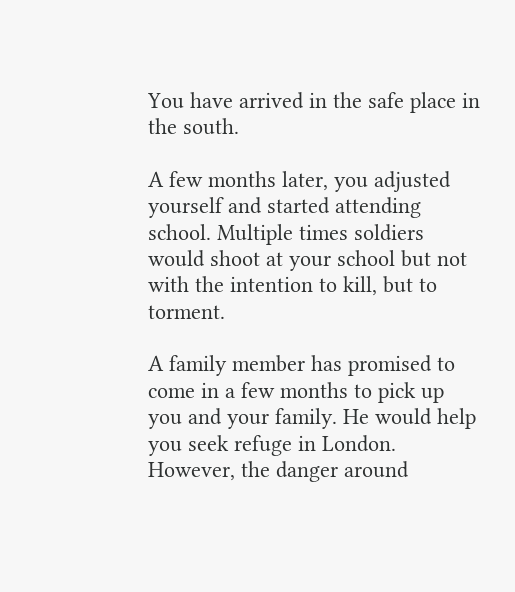You have arrived in the safe place in the south.

A few months later, you adjusted yourself and started attending school. Multiple times soldiers would shoot at your school but not with the intention to kill, but to torment.

A family member has promised to come in a few months to pick up you and your family. He would help you seek refuge in London. However, the danger around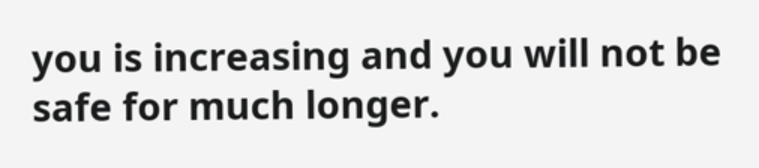you is increasing and you will not be safe for much longer.